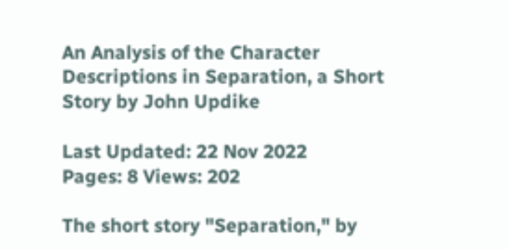An Analysis of the Character Descriptions in Separation, a Short Story by John Updike

Last Updated: 22 Nov 2022
Pages: 8 Views: 202

The short story "Separation," by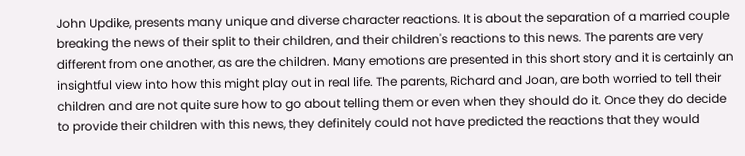John Updike, presents many unique and diverse character reactions. It is about the separation of a married couple breaking the news of their split to their children, and their children's reactions to this news. The parents are very different from one another, as are the children. Many emotions are presented in this short story and it is certainly an insightful view into how this might play out in real life. The parents, Richard and Joan, are both worried to tell their children and are not quite sure how to go about telling them or even when they should do it. Once they do decide to provide their children with this news, they definitely could not have predicted the reactions that they would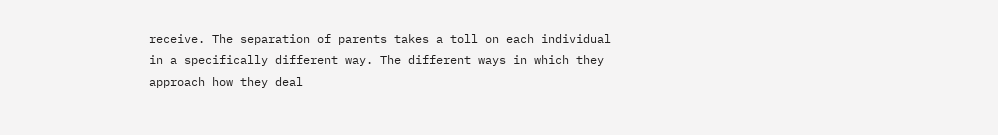receive. The separation of parents takes a toll on each individual in a specifically different way. The different ways in which they approach how they deal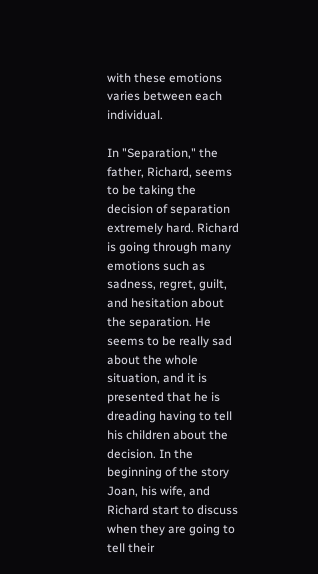with these emotions varies between each individual.

In "Separation," the father, Richard, seems to be taking the decision of separation extremely hard. Richard is going through many emotions such as sadness, regret, guilt, and hesitation about the separation. He seems to be really sad about the whole situation, and it is presented that he is dreading having to tell his children about the decision. In the beginning of the story Joan, his wife, and Richard start to discuss when they are going to tell their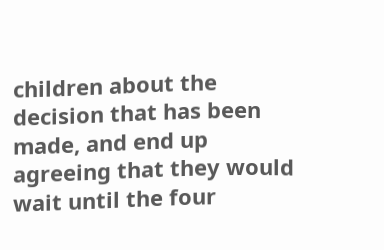children about the decision that has been made, and end up agreeing that they would wait until the four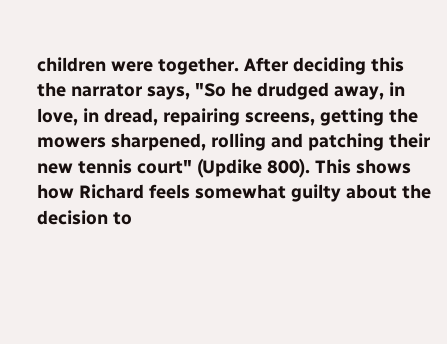children were together. After deciding this the narrator says, "So he drudged away, in love, in dread, repairing screens, getting the mowers sharpened, rolling and patching their new tennis court" (Updike 800). This shows how Richard feels somewhat guilty about the decision to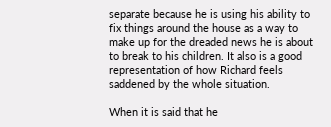separate because he is using his ability to fix things around the house as a way to make up for the dreaded news he is about to break to his children. It also is a good representation of how Richard feels saddened by the whole situation.

When it is said that he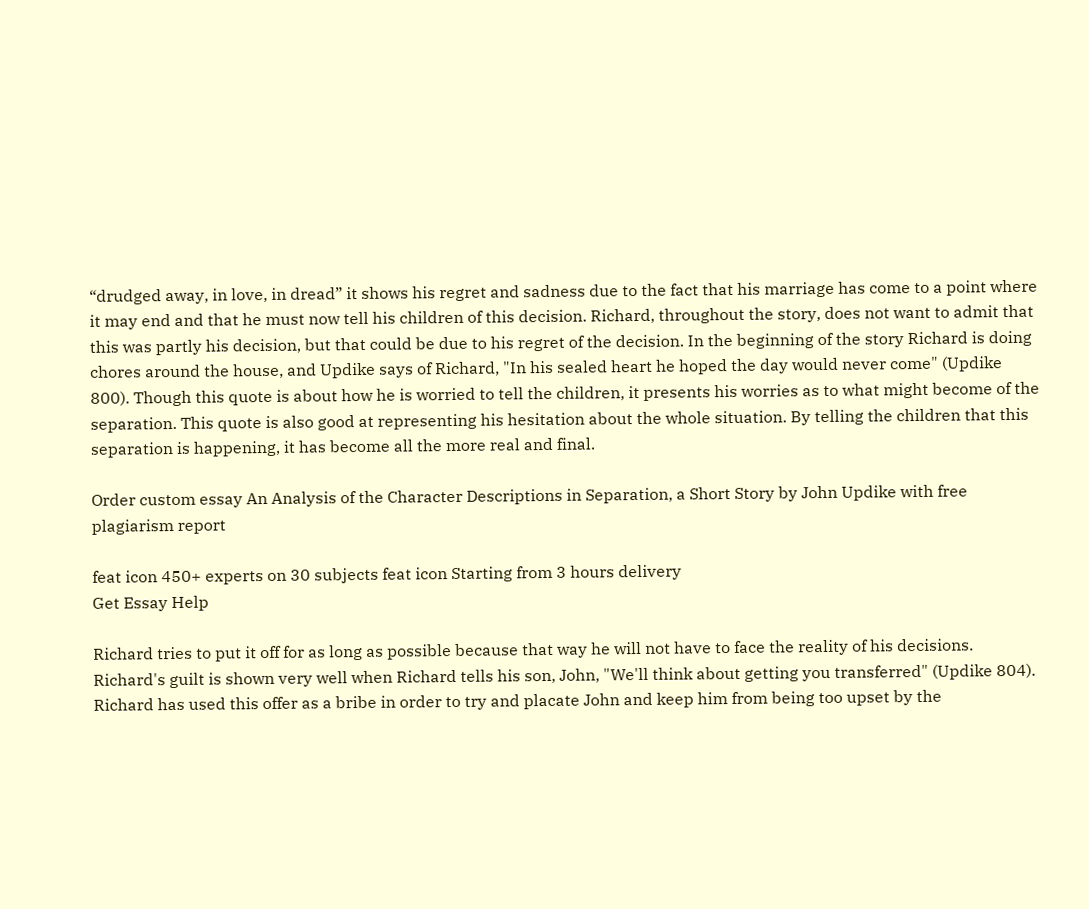“drudged away, in love, in dread” it shows his regret and sadness due to the fact that his marriage has come to a point where it may end and that he must now tell his children of this decision. Richard, throughout the story, does not want to admit that this was partly his decision, but that could be due to his regret of the decision. In the beginning of the story Richard is doing chores around the house, and Updike says of Richard, "In his sealed heart he hoped the day would never come" (Updike 800). Though this quote is about how he is worried to tell the children, it presents his worries as to what might become of the separation. This quote is also good at representing his hesitation about the whole situation. By telling the children that this separation is happening, it has become all the more real and final.

Order custom essay An Analysis of the Character Descriptions in Separation, a Short Story by John Updike with free plagiarism report

feat icon 450+ experts on 30 subjects feat icon Starting from 3 hours delivery
Get Essay Help

Richard tries to put it off for as long as possible because that way he will not have to face the reality of his decisions. Richard's guilt is shown very well when Richard tells his son, John, "We'll think about getting you transferred" (Updike 804). Richard has used this offer as a bribe in order to try and placate John and keep him from being too upset by the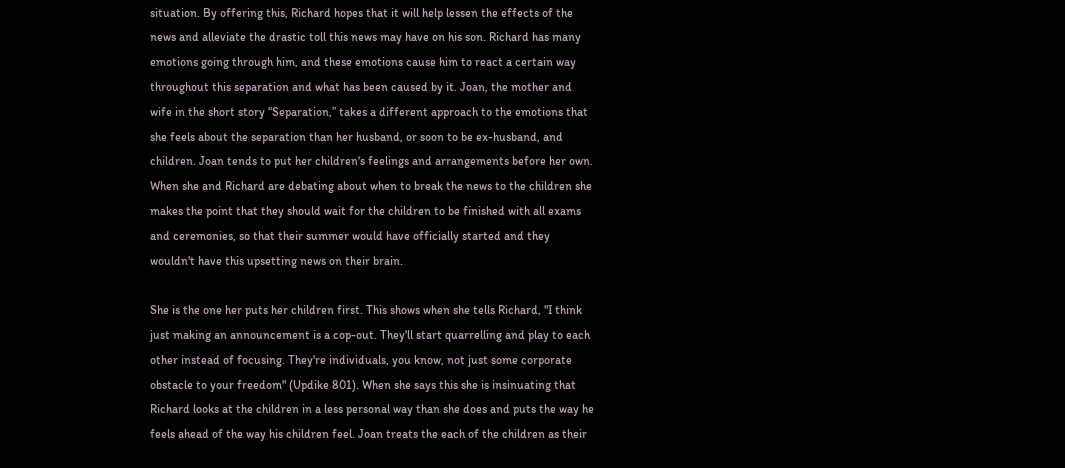situation. By offering this, Richard hopes that it will help lessen the effects of the news and alleviate the drastic toll this news may have on his son. Richard has many emotions going through him, and these emotions cause him to react a certain way throughout this separation and what has been caused by it. Joan, the mother and wife in the short story “Separation,” takes a different approach to the emotions that she feels about the separation than her husband, or soon to be ex-husband, and children. Joan tends to put her children's feelings and arrangements before her own. When she and Richard are debating about when to break the news to the children she makes the point that they should wait for the children to be finished with all exams and ceremonies, so that their summer would have officially started and they wouldn't have this upsetting news on their brain.

She is the one her puts her children first. This shows when she tells Richard, "I think just making an announcement is a cop-out. They'll start quarrelling and play to each other instead of focusing. They're individuals, you know, not just some corporate obstacle to your freedom" (Updike 801). When she says this she is insinuating that Richard looks at the children in a less personal way than she does and puts the way he feels ahead of the way his children feel. Joan treats the each of the children as their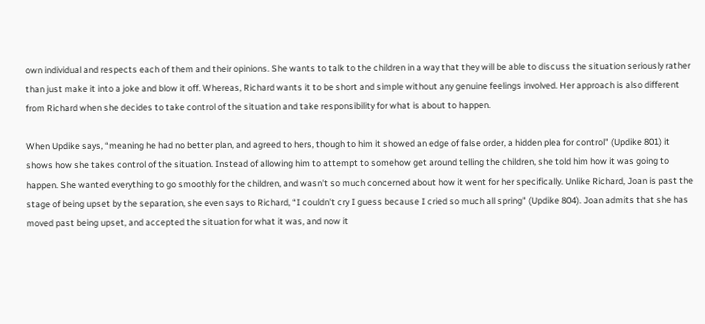own individual and respects each of them and their opinions. She wants to talk to the children in a way that they will be able to discuss the situation seriously rather than just make it into a joke and blow it off. Whereas, Richard wants it to be short and simple without any genuine feelings involved. Her approach is also different from Richard when she decides to take control of the situation and take responsibility for what is about to happen.

When Updike says, “meaning he had no better plan, and agreed to hers, though to him it showed an edge of false order, a hidden plea for control" (Updike 801) it shows how she takes control of the situation. Instead of allowing him to attempt to somehow get around telling the children, she told him how it was going to happen. She wanted everything to go smoothly for the children, and wasn't so much concerned about how it went for her specifically. Unlike Richard, Joan is past the stage of being upset by the separation, she even says to Richard, “I couldn't cry I guess because I cried so much all spring" (Updike 804). Joan admits that she has moved past being upset, and accepted the situation for what it was, and now it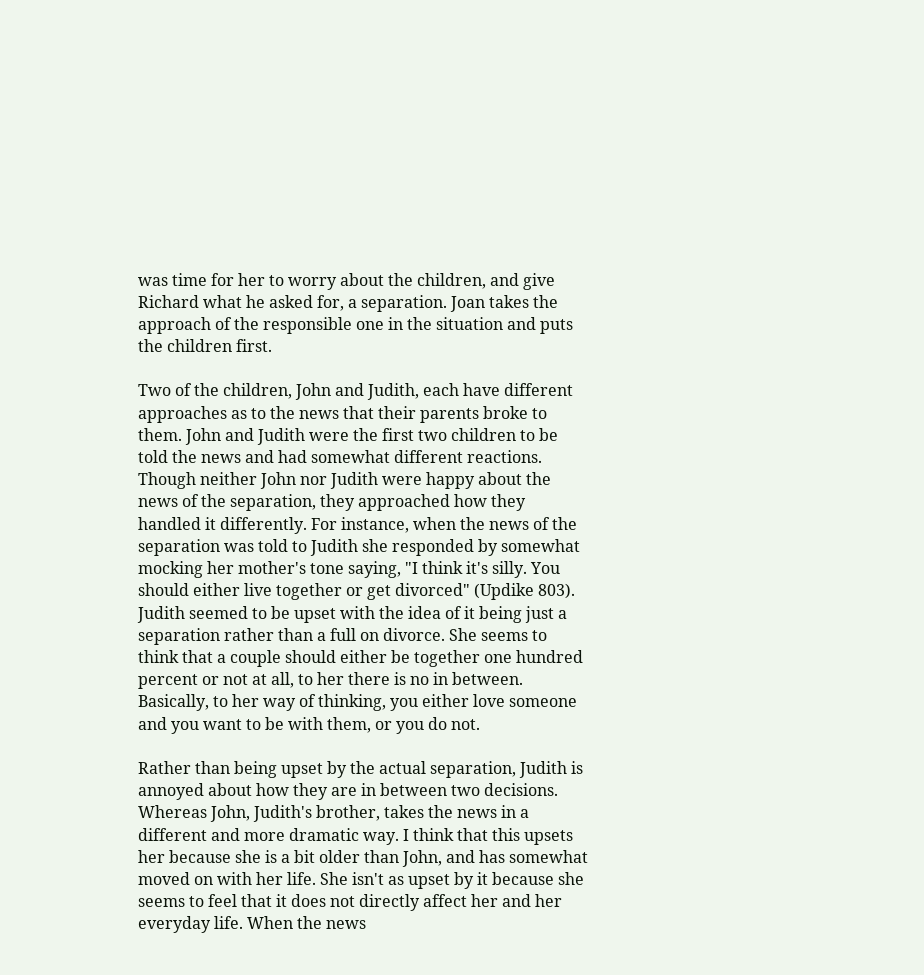was time for her to worry about the children, and give Richard what he asked for, a separation. Joan takes the approach of the responsible one in the situation and puts the children first.

Two of the children, John and Judith, each have different approaches as to the news that their parents broke to them. John and Judith were the first two children to be told the news and had somewhat different reactions. Though neither John nor Judith were happy about the news of the separation, they approached how they handled it differently. For instance, when the news of the separation was told to Judith she responded by somewhat mocking her mother's tone saying, "I think it's silly. You should either live together or get divorced" (Updike 803). Judith seemed to be upset with the idea of it being just a separation rather than a full on divorce. She seems to think that a couple should either be together one hundred percent or not at all, to her there is no in between. Basically, to her way of thinking, you either love someone and you want to be with them, or you do not.

Rather than being upset by the actual separation, Judith is annoyed about how they are in between two decisions. Whereas John, Judith's brother, takes the news in a different and more dramatic way. I think that this upsets her because she is a bit older than John, and has somewhat moved on with her life. She isn't as upset by it because she seems to feel that it does not directly affect her and her everyday life. When the news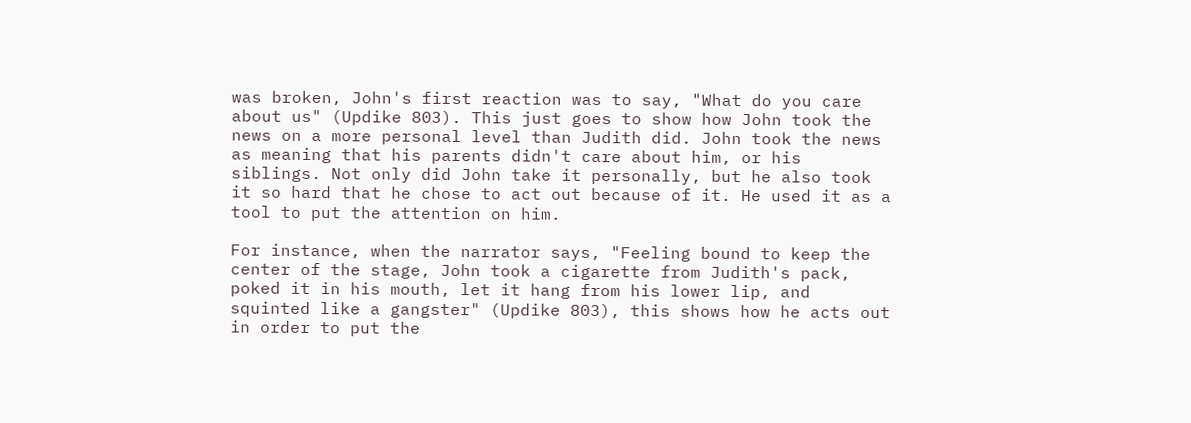was broken, John's first reaction was to say, "What do you care about us" (Updike 803). This just goes to show how John took the news on a more personal level than Judith did. John took the news as meaning that his parents didn't care about him, or his siblings. Not only did John take it personally, but he also took it so hard that he chose to act out because of it. He used it as a tool to put the attention on him.

For instance, when the narrator says, "Feeling bound to keep the center of the stage, John took a cigarette from Judith's pack, poked it in his mouth, let it hang from his lower lip, and squinted like a gangster" (Updike 803), this shows how he acts out in order to put the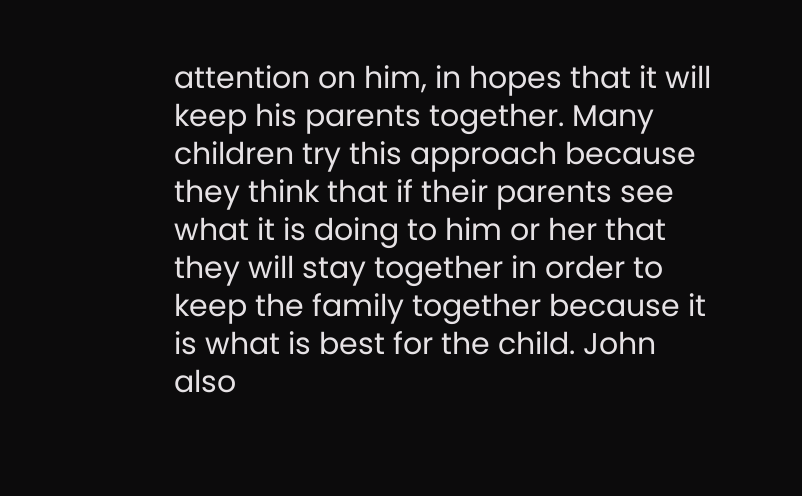attention on him, in hopes that it will keep his parents together. Many children try this approach because they think that if their parents see what it is doing to him or her that they will stay together in order to keep the family together because it is what is best for the child. John also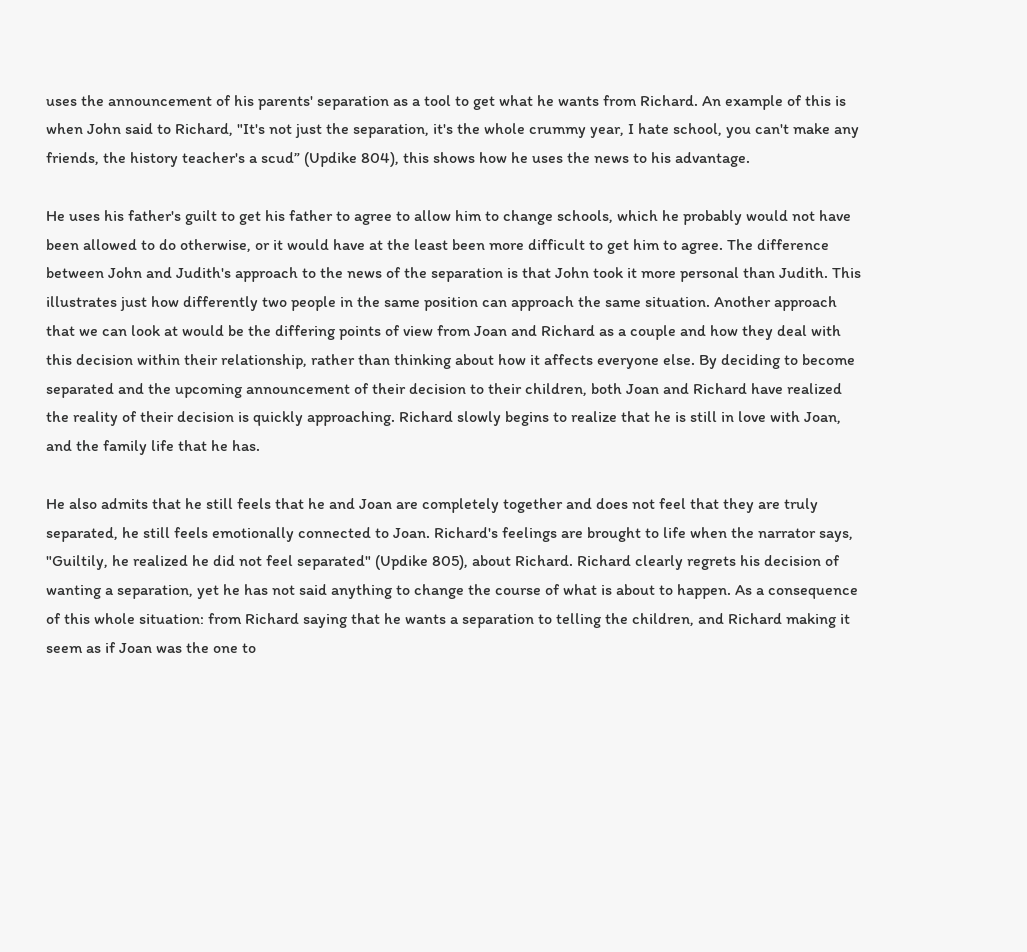uses the announcement of his parents' separation as a tool to get what he wants from Richard. An example of this is when John said to Richard, "It's not just the separation, it's the whole crummy year, I hate school, you can't make any friends, the history teacher's a scud” (Updike 804), this shows how he uses the news to his advantage.

He uses his father's guilt to get his father to agree to allow him to change schools, which he probably would not have been allowed to do otherwise, or it would have at the least been more difficult to get him to agree. The difference between John and Judith's approach to the news of the separation is that John took it more personal than Judith. This illustrates just how differently two people in the same position can approach the same situation. Another approach that we can look at would be the differing points of view from Joan and Richard as a couple and how they deal with this decision within their relationship, rather than thinking about how it affects everyone else. By deciding to become separated and the upcoming announcement of their decision to their children, both Joan and Richard have realized the reality of their decision is quickly approaching. Richard slowly begins to realize that he is still in love with Joan, and the family life that he has.

He also admits that he still feels that he and Joan are completely together and does not feel that they are truly separated, he still feels emotionally connected to Joan. Richard's feelings are brought to life when the narrator says, "Guiltily, he realized he did not feel separated" (Updike 805), about Richard. Richard clearly regrets his decision of wanting a separation, yet he has not said anything to change the course of what is about to happen. As a consequence of this whole situation: from Richard saying that he wants a separation to telling the children, and Richard making it seem as if Joan was the one to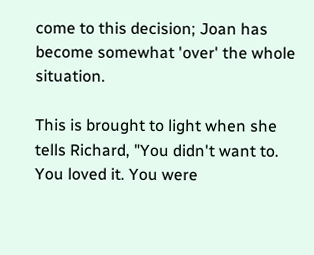come to this decision; Joan has become somewhat 'over' the whole situation.

This is brought to light when she tells Richard, "You didn't want to. You loved it. You were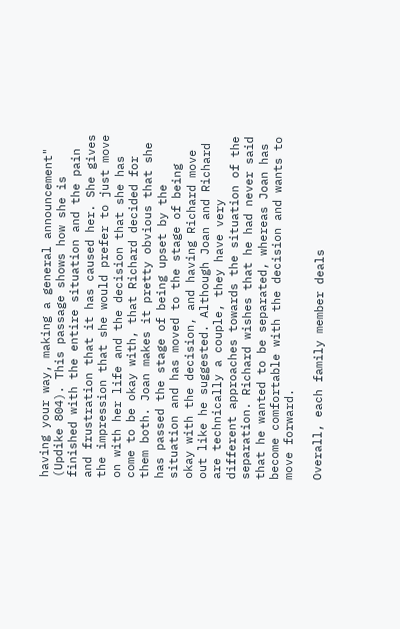having your way, making a general announcement" (Updike 804). This passage shows how she is finished with the entire situation and the pain and frustration that it has caused her. She gives the impression that she would prefer to just move on with her life and the decision that she has come to be okay with, that Richard decided for them both. Joan makes it pretty obvious that she has passed the stage of being upset by the situation and has moved to the stage of being okay with the decision, and having Richard move out like he suggested. Although Joan and Richard are technically a couple, they have very different approaches towards the situation of the separation. Richard wishes that he had never said that he wanted to be separated, whereas Joan has become comfortable with the decision and wants to move forward.

Overall, each family member deals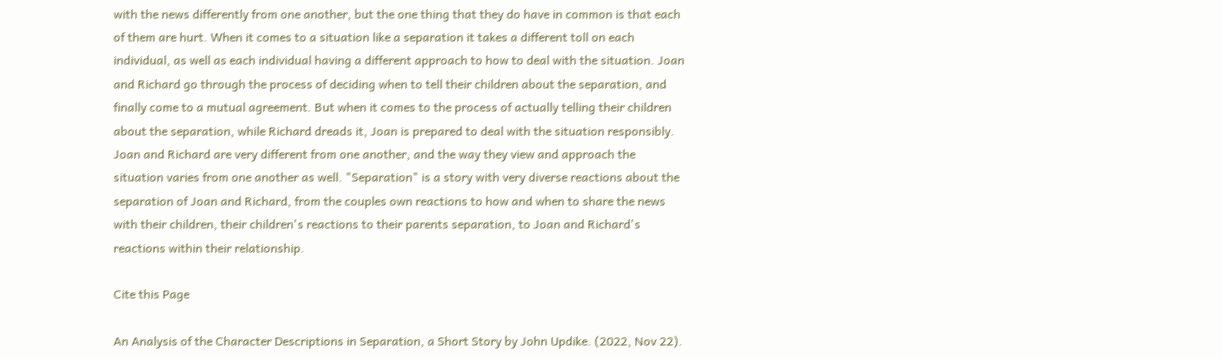with the news differently from one another, but the one thing that they do have in common is that each of them are hurt. When it comes to a situation like a separation it takes a different toll on each individual, as well as each individual having a different approach to how to deal with the situation. Joan and Richard go through the process of deciding when to tell their children about the separation, and finally come to a mutual agreement. But when it comes to the process of actually telling their children about the separation, while Richard dreads it, Joan is prepared to deal with the situation responsibly. Joan and Richard are very different from one another, and the way they view and approach the situation varies from one another as well. "Separation" is a story with very diverse reactions about the separation of Joan and Richard, from the couples own reactions to how and when to share the news with their children, their children's reactions to their parents separation, to Joan and Richard's reactions within their relationship.

Cite this Page

An Analysis of the Character Descriptions in Separation, a Short Story by John Updike. (2022, Nov 22).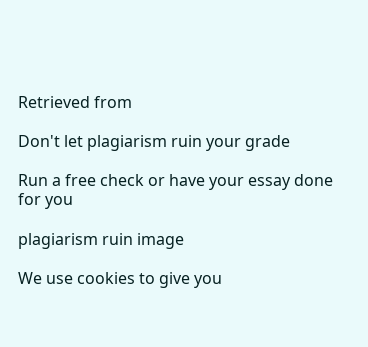Retrieved from

Don't let plagiarism ruin your grade

Run a free check or have your essay done for you

plagiarism ruin image

We use cookies to give you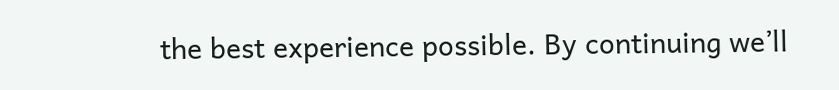the best experience possible. By continuing we’ll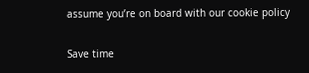assume you’re on board with our cookie policy

Save time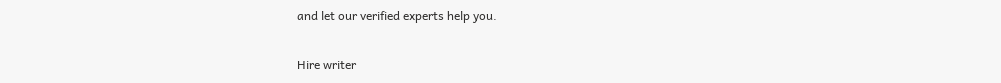and let our verified experts help you.

Hire writer